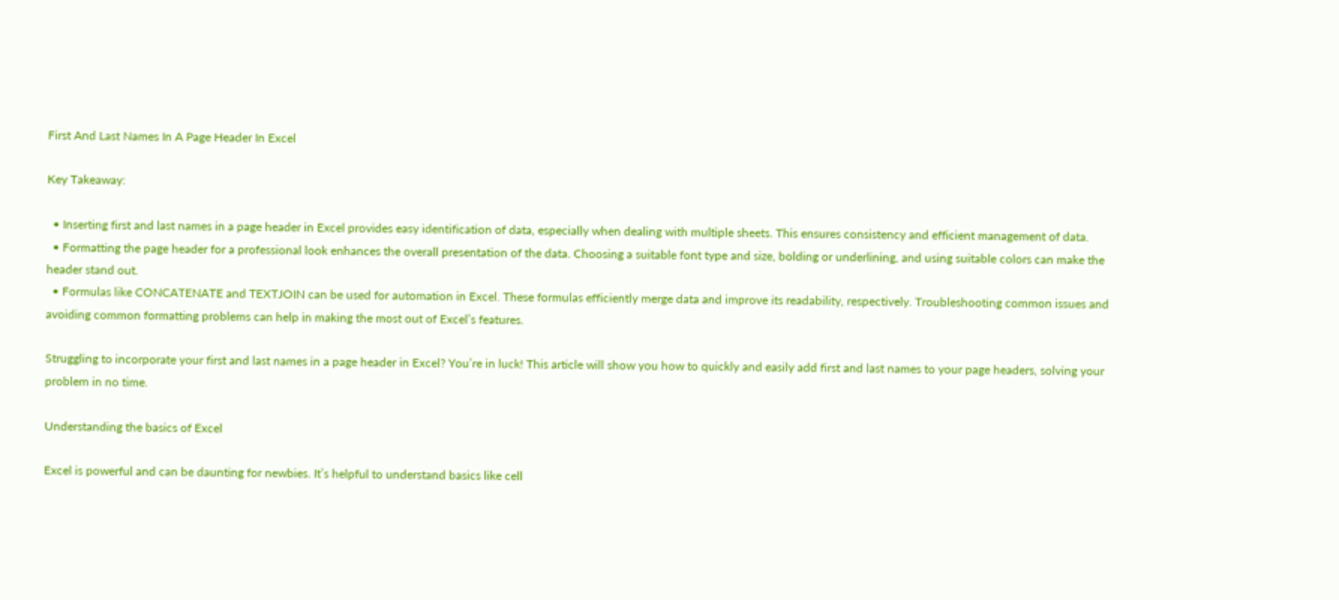First And Last Names In A Page Header In Excel

Key Takeaway:

  • Inserting first and last names in a page header in Excel provides easy identification of data, especially when dealing with multiple sheets. This ensures consistency and efficient management of data.
  • Formatting the page header for a professional look enhances the overall presentation of the data. Choosing a suitable font type and size, bolding or underlining, and using suitable colors can make the header stand out.
  • Formulas like CONCATENATE and TEXTJOIN can be used for automation in Excel. These formulas efficiently merge data and improve its readability, respectively. Troubleshooting common issues and avoiding common formatting problems can help in making the most out of Excel’s features.

Struggling to incorporate your first and last names in a page header in Excel? You’re in luck! This article will show you how to quickly and easily add first and last names to your page headers, solving your problem in no time.

Understanding the basics of Excel

Excel is powerful and can be daunting for newbies. It’s helpful to understand basics like cell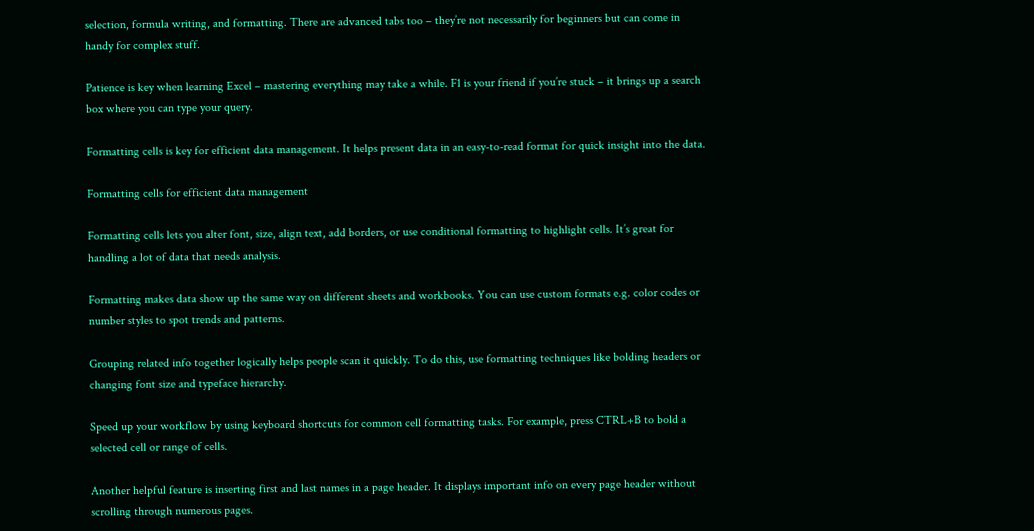selection, formula writing, and formatting. There are advanced tabs too – they’re not necessarily for beginners but can come in handy for complex stuff.

Patience is key when learning Excel – mastering everything may take a while. F1 is your friend if you’re stuck – it brings up a search box where you can type your query.

Formatting cells is key for efficient data management. It helps present data in an easy-to-read format for quick insight into the data.

Formatting cells for efficient data management

Formatting cells lets you alter font, size, align text, add borders, or use conditional formatting to highlight cells. It’s great for handling a lot of data that needs analysis.

Formatting makes data show up the same way on different sheets and workbooks. You can use custom formats e.g. color codes or number styles to spot trends and patterns.

Grouping related info together logically helps people scan it quickly. To do this, use formatting techniques like bolding headers or changing font size and typeface hierarchy.

Speed up your workflow by using keyboard shortcuts for common cell formatting tasks. For example, press CTRL+B to bold a selected cell or range of cells.

Another helpful feature is inserting first and last names in a page header. It displays important info on every page header without scrolling through numerous pages.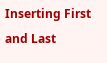Inserting First and Last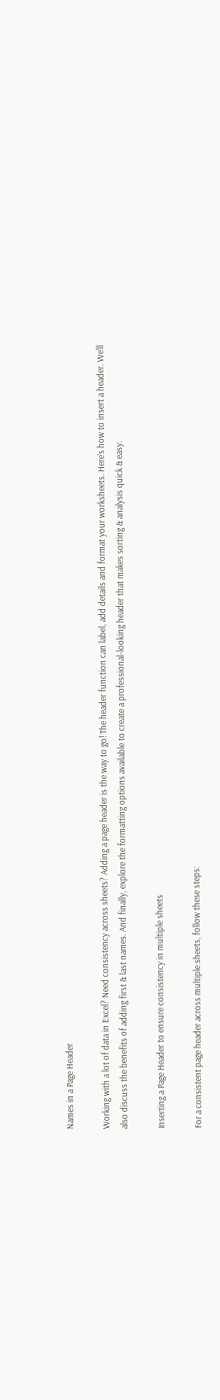Names in a Page Header

Working with a lot of data in Excel? Need consistency across sheets? Adding a page header is the way to go! The header function can label, add details and format your worksheets. Here’s how to insert a header. We’ll also discuss the benefits of adding first & last names. And finally, explore the formatting options available to create a professional-looking header that makes sorting & analysis quick & easy.

Inserting a Page Header to ensure consistency in multiple sheets

For a consistent page header across multiple sheets, follow these steps: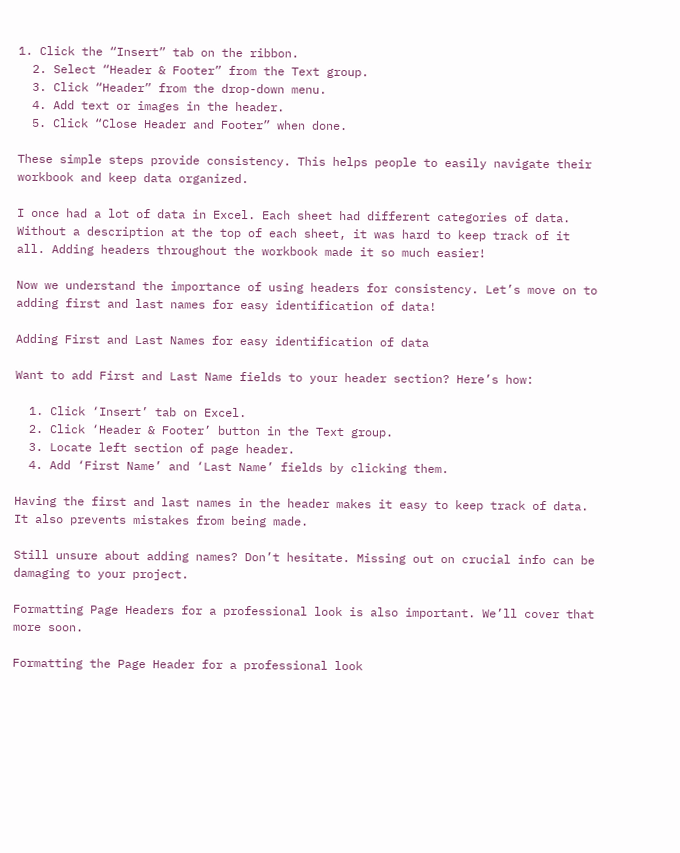1. Click the “Insert” tab on the ribbon.
  2. Select “Header & Footer” from the Text group.
  3. Click “Header” from the drop-down menu.
  4. Add text or images in the header.
  5. Click “Close Header and Footer” when done.

These simple steps provide consistency. This helps people to easily navigate their workbook and keep data organized.

I once had a lot of data in Excel. Each sheet had different categories of data. Without a description at the top of each sheet, it was hard to keep track of it all. Adding headers throughout the workbook made it so much easier!

Now we understand the importance of using headers for consistency. Let’s move on to adding first and last names for easy identification of data!

Adding First and Last Names for easy identification of data

Want to add First and Last Name fields to your header section? Here’s how:

  1. Click ‘Insert’ tab on Excel.
  2. Click ‘Header & Footer’ button in the Text group.
  3. Locate left section of page header.
  4. Add ‘First Name’ and ‘Last Name’ fields by clicking them.

Having the first and last names in the header makes it easy to keep track of data. It also prevents mistakes from being made.

Still unsure about adding names? Don’t hesitate. Missing out on crucial info can be damaging to your project.

Formatting Page Headers for a professional look is also important. We’ll cover that more soon.

Formatting the Page Header for a professional look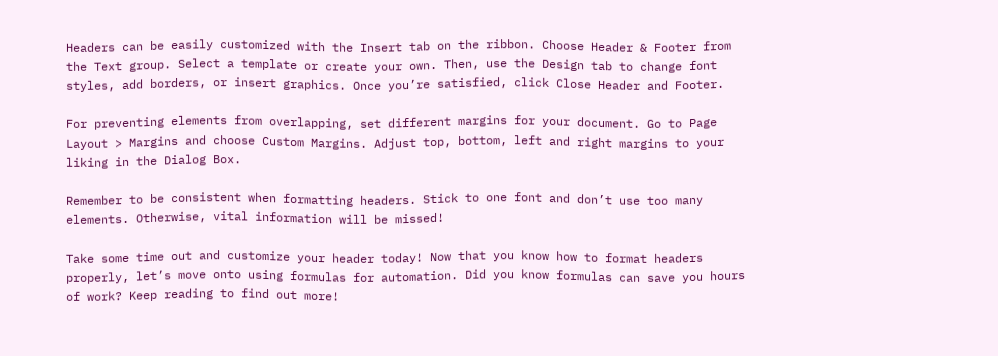Headers can be easily customized with the Insert tab on the ribbon. Choose Header & Footer from the Text group. Select a template or create your own. Then, use the Design tab to change font styles, add borders, or insert graphics. Once you’re satisfied, click Close Header and Footer.

For preventing elements from overlapping, set different margins for your document. Go to Page Layout > Margins and choose Custom Margins. Adjust top, bottom, left and right margins to your liking in the Dialog Box.

Remember to be consistent when formatting headers. Stick to one font and don’t use too many elements. Otherwise, vital information will be missed!

Take some time out and customize your header today! Now that you know how to format headers properly, let’s move onto using formulas for automation. Did you know formulas can save you hours of work? Keep reading to find out more!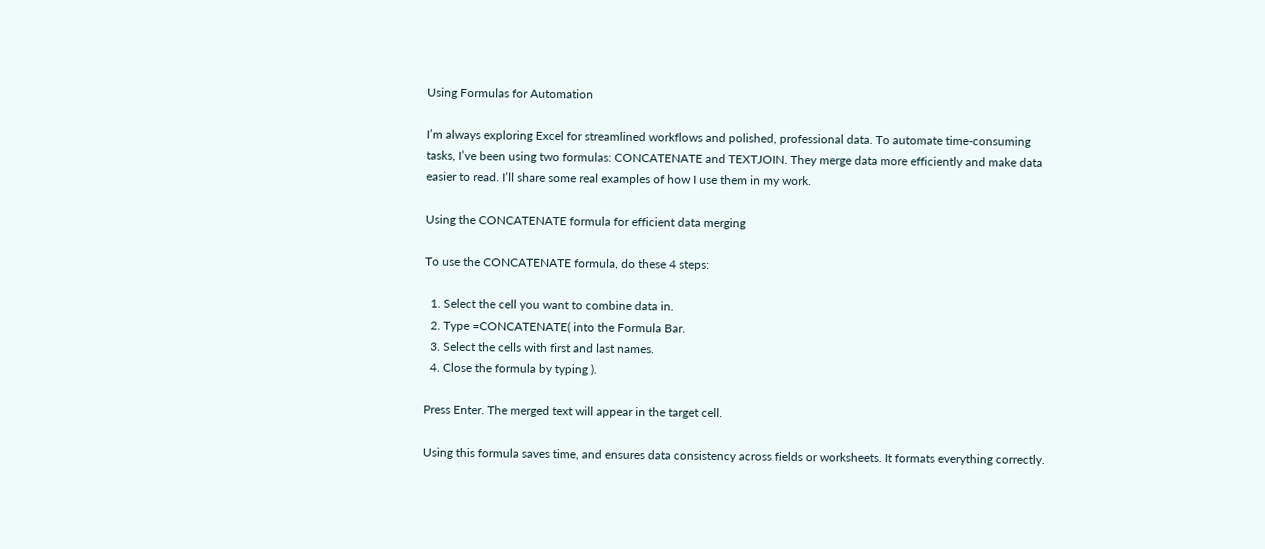Using Formulas for Automation

I’m always exploring Excel for streamlined workflows and polished, professional data. To automate time-consuming tasks, I’ve been using two formulas: CONCATENATE and TEXTJOIN. They merge data more efficiently and make data easier to read. I’ll share some real examples of how I use them in my work.

Using the CONCATENATE formula for efficient data merging

To use the CONCATENATE formula, do these 4 steps:

  1. Select the cell you want to combine data in.
  2. Type =CONCATENATE( into the Formula Bar.
  3. Select the cells with first and last names.
  4. Close the formula by typing ).

Press Enter. The merged text will appear in the target cell.

Using this formula saves time, and ensures data consistency across fields or worksheets. It formats everything correctly.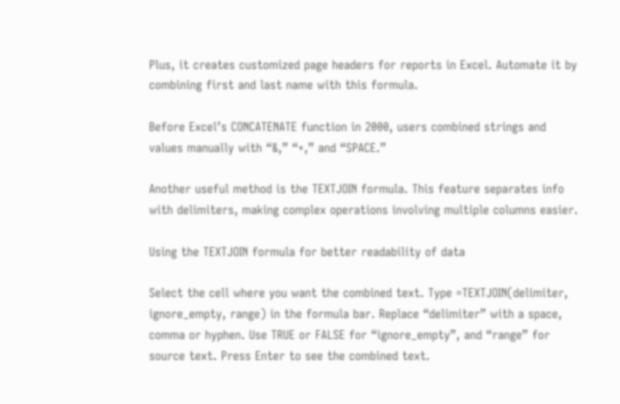Plus, it creates customized page headers for reports in Excel. Automate it by combining first and last name with this formula.

Before Excel’s CONCATENATE function in 2000, users combined strings and values manually with “&,” “+,” and “SPACE.”

Another useful method is the TEXTJOIN formula. This feature separates info with delimiters, making complex operations involving multiple columns easier.

Using the TEXTJOIN formula for better readability of data

Select the cell where you want the combined text. Type =TEXTJOIN(delimiter, ignore_empty, range) in the formula bar. Replace “delimiter” with a space, comma or hyphen. Use TRUE or FALSE for “ignore_empty”, and “range” for source text. Press Enter to see the combined text.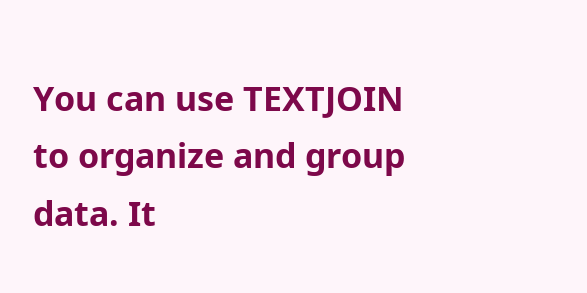You can use TEXTJOIN to organize and group data. It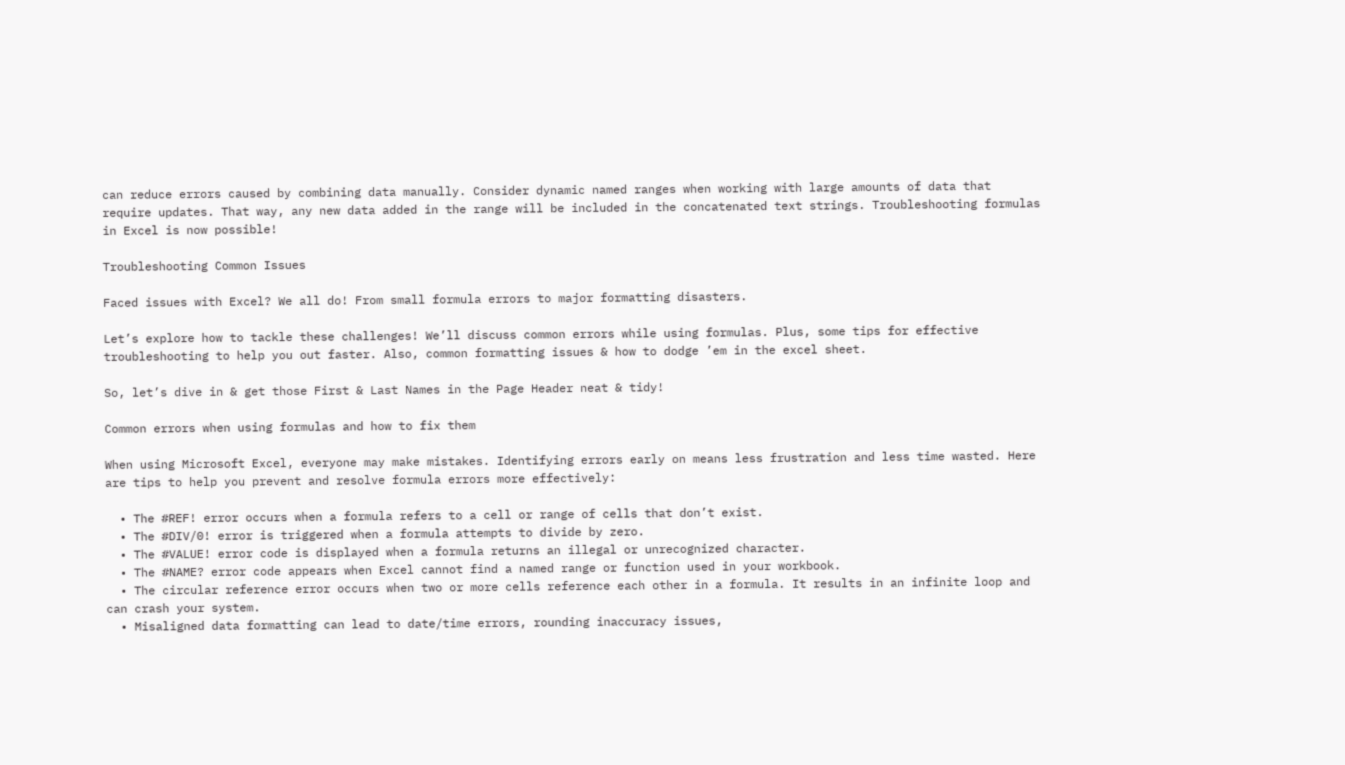can reduce errors caused by combining data manually. Consider dynamic named ranges when working with large amounts of data that require updates. That way, any new data added in the range will be included in the concatenated text strings. Troubleshooting formulas in Excel is now possible!

Troubleshooting Common Issues

Faced issues with Excel? We all do! From small formula errors to major formatting disasters.

Let’s explore how to tackle these challenges! We’ll discuss common errors while using formulas. Plus, some tips for effective troubleshooting to help you out faster. Also, common formatting issues & how to dodge ’em in the excel sheet.

So, let’s dive in & get those First & Last Names in the Page Header neat & tidy!

Common errors when using formulas and how to fix them

When using Microsoft Excel, everyone may make mistakes. Identifying errors early on means less frustration and less time wasted. Here are tips to help you prevent and resolve formula errors more effectively:

  • The #REF! error occurs when a formula refers to a cell or range of cells that don’t exist.
  • The #DIV/0! error is triggered when a formula attempts to divide by zero.
  • The #VALUE! error code is displayed when a formula returns an illegal or unrecognized character.
  • The #NAME? error code appears when Excel cannot find a named range or function used in your workbook.
  • The circular reference error occurs when two or more cells reference each other in a formula. It results in an infinite loop and can crash your system.
  • Misaligned data formatting can lead to date/time errors, rounding inaccuracy issues,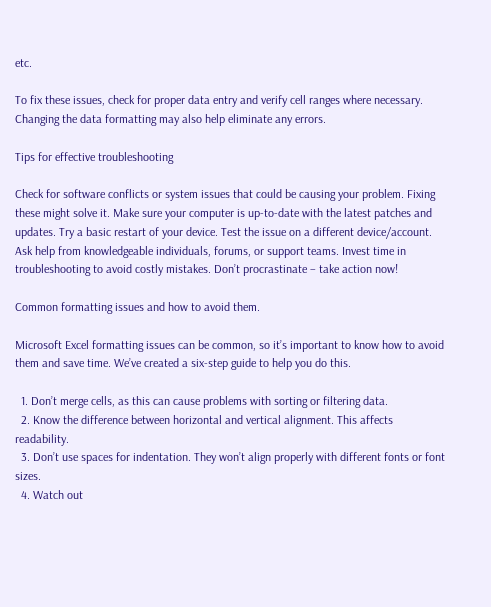etc.

To fix these issues, check for proper data entry and verify cell ranges where necessary. Changing the data formatting may also help eliminate any errors.

Tips for effective troubleshooting

Check for software conflicts or system issues that could be causing your problem. Fixing these might solve it. Make sure your computer is up-to-date with the latest patches and updates. Try a basic restart of your device. Test the issue on a different device/account. Ask help from knowledgeable individuals, forums, or support teams. Invest time in troubleshooting to avoid costly mistakes. Don’t procrastinate – take action now!

Common formatting issues and how to avoid them.

Microsoft Excel formatting issues can be common, so it’s important to know how to avoid them and save time. We’ve created a six-step guide to help you do this.

  1. Don’t merge cells, as this can cause problems with sorting or filtering data.
  2. Know the difference between horizontal and vertical alignment. This affects readability.
  3. Don’t use spaces for indentation. They won’t align properly with different fonts or font sizes.
  4. Watch out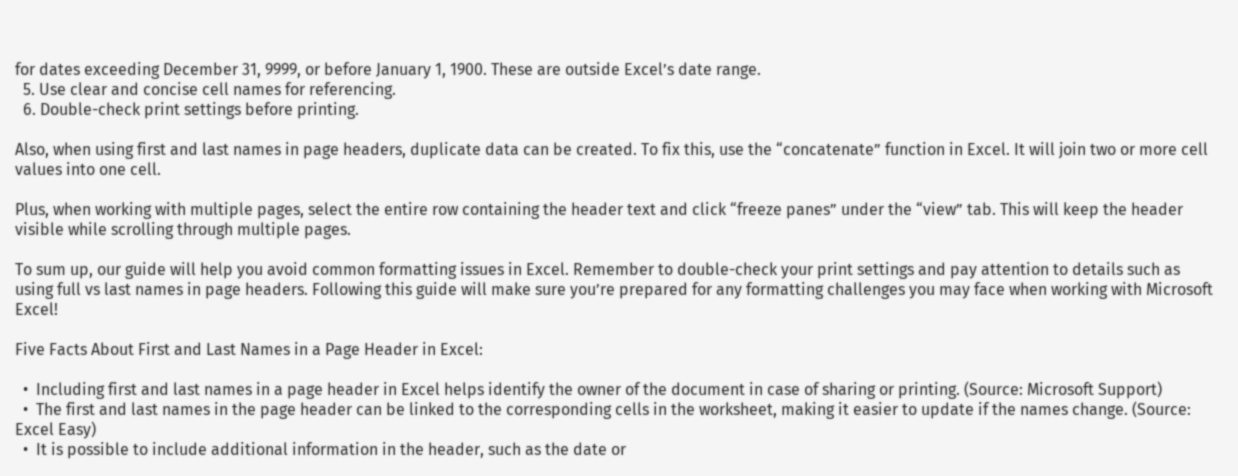for dates exceeding December 31, 9999, or before January 1, 1900. These are outside Excel’s date range.
  5. Use clear and concise cell names for referencing.
  6. Double-check print settings before printing.

Also, when using first and last names in page headers, duplicate data can be created. To fix this, use the “concatenate” function in Excel. It will join two or more cell values into one cell.

Plus, when working with multiple pages, select the entire row containing the header text and click “freeze panes” under the “view” tab. This will keep the header visible while scrolling through multiple pages.

To sum up, our guide will help you avoid common formatting issues in Excel. Remember to double-check your print settings and pay attention to details such as using full vs last names in page headers. Following this guide will make sure you’re prepared for any formatting challenges you may face when working with Microsoft Excel!

Five Facts About First and Last Names in a Page Header in Excel:

  •  Including first and last names in a page header in Excel helps identify the owner of the document in case of sharing or printing. (Source: Microsoft Support)
  •  The first and last names in the page header can be linked to the corresponding cells in the worksheet, making it easier to update if the names change. (Source: Excel Easy)
  •  It is possible to include additional information in the header, such as the date or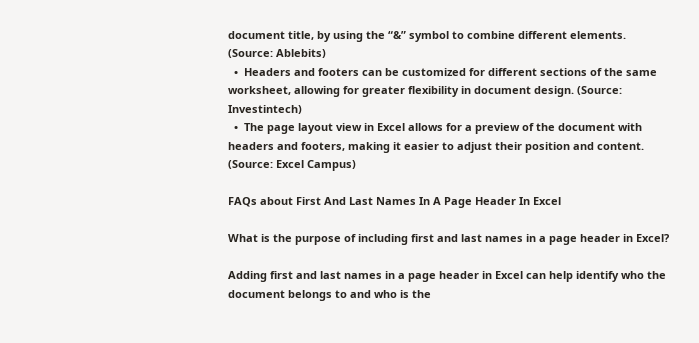document title, by using the “&” symbol to combine different elements. (Source: Ablebits)
  •  Headers and footers can be customized for different sections of the same worksheet, allowing for greater flexibility in document design. (Source: Investintech)
  •  The page layout view in Excel allows for a preview of the document with headers and footers, making it easier to adjust their position and content. (Source: Excel Campus)

FAQs about First And Last Names In A Page Header In Excel

What is the purpose of including first and last names in a page header in Excel?

Adding first and last names in a page header in Excel can help identify who the document belongs to and who is the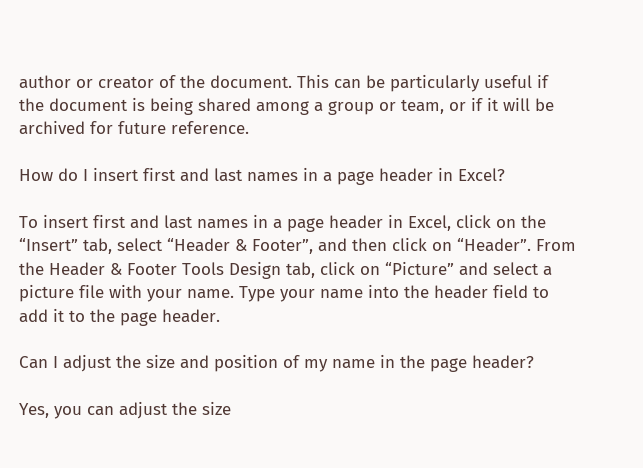author or creator of the document. This can be particularly useful if the document is being shared among a group or team, or if it will be archived for future reference.

How do I insert first and last names in a page header in Excel?

To insert first and last names in a page header in Excel, click on the “Insert” tab, select “Header & Footer”, and then click on “Header”. From the Header & Footer Tools Design tab, click on “Picture” and select a picture file with your name. Type your name into the header field to add it to the page header.

Can I adjust the size and position of my name in the page header?

Yes, you can adjust the size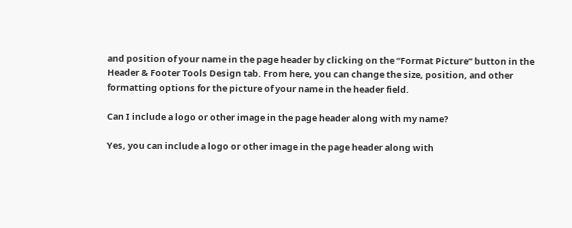and position of your name in the page header by clicking on the “Format Picture” button in the Header & Footer Tools Design tab. From here, you can change the size, position, and other formatting options for the picture of your name in the header field.

Can I include a logo or other image in the page header along with my name?

Yes, you can include a logo or other image in the page header along with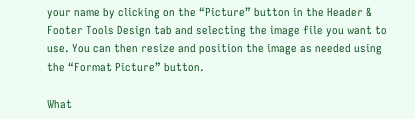your name by clicking on the “Picture” button in the Header & Footer Tools Design tab and selecting the image file you want to use. You can then resize and position the image as needed using the “Format Picture” button.

What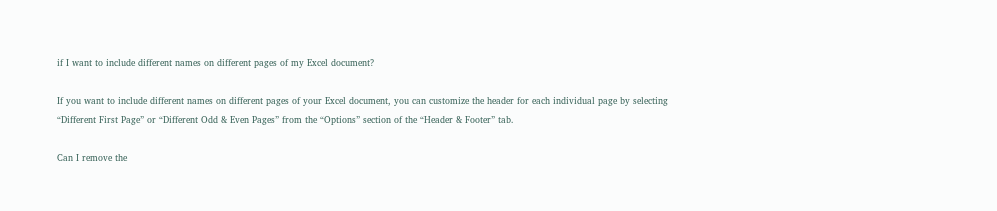if I want to include different names on different pages of my Excel document?

If you want to include different names on different pages of your Excel document, you can customize the header for each individual page by selecting “Different First Page” or “Different Odd & Even Pages” from the “Options” section of the “Header & Footer” tab.

Can I remove the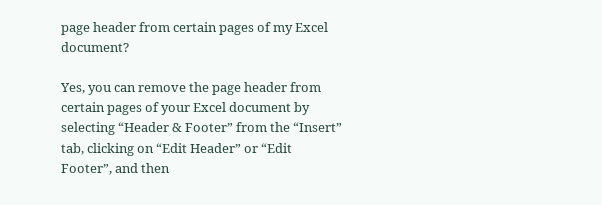page header from certain pages of my Excel document?

Yes, you can remove the page header from certain pages of your Excel document by selecting “Header & Footer” from the “Insert” tab, clicking on “Edit Header” or “Edit Footer”, and then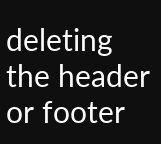deleting the header or footer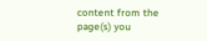content from the page(s) you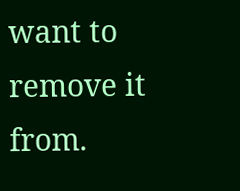want to remove it from.